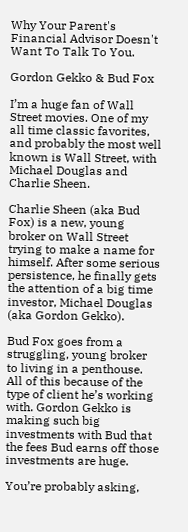Why Your Parent's Financial Advisor Doesn't Want To Talk To You.

Gordon Gekko & Bud Fox

I’m a huge fan of Wall Street movies. One of my all time classic favorites, and probably the most well known is Wall Street, with Michael Douglas and Charlie Sheen.

Charlie Sheen (aka Bud Fox) is a new, young broker on Wall Street trying to make a name for himself. After some serious persistence, he finally gets the attention of a big time investor, Michael Douglas (aka Gordon Gekko).

Bud Fox goes from a struggling, young broker to living in a penthouse. All of this because of the type of client he’s working with. Gordon Gekko is making such big investments with Bud that the fees Bud earns off those investments are huge.

You’re probably asking,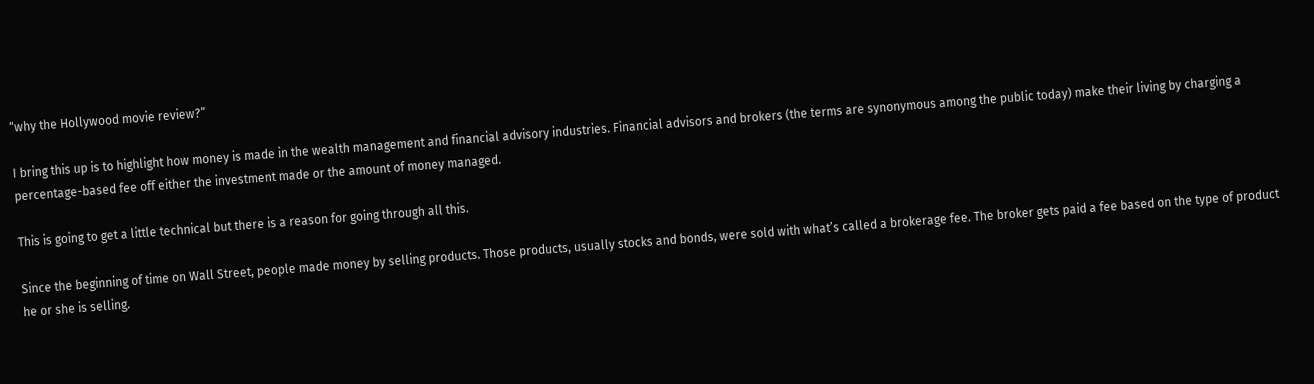“why the Hollywood movie review?”

I bring this up is to highlight how money is made in the wealth management and financial advisory industries. Financial advisors and brokers (the terms are synonymous among the public today) make their living by charging a percentage-based fee off either the investment made or the amount of money managed.

This is going to get a little technical but there is a reason for going through all this.

Since the beginning of time on Wall Street, people made money by selling products. Those products, usually stocks and bonds, were sold with what’s called a brokerage fee. The broker gets paid a fee based on the type of product he or she is selling.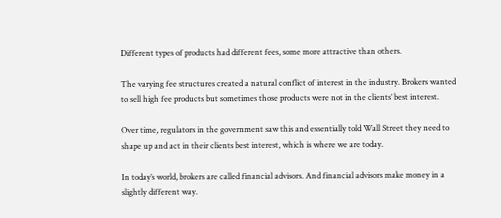Different types of products had different fees, some more attractive than others.

The varying fee structures created a natural conflict of interest in the industry. Brokers wanted to sell high fee products but sometimes those products were not in the clients’ best interest.

Over time, regulators in the government saw this and essentially told Wall Street they need to shape up and act in their clients best interest, which is where we are today.

In today’s world, brokers are called financial advisors. And financial advisors make money in a slightly different way.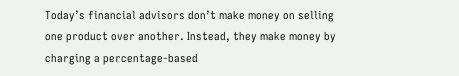Today’s financial advisors don’t make money on selling one product over another. Instead, they make money by charging a percentage-based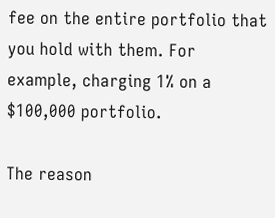fee on the entire portfolio that you hold with them. For example, charging 1% on a $100,000 portfolio.

The reason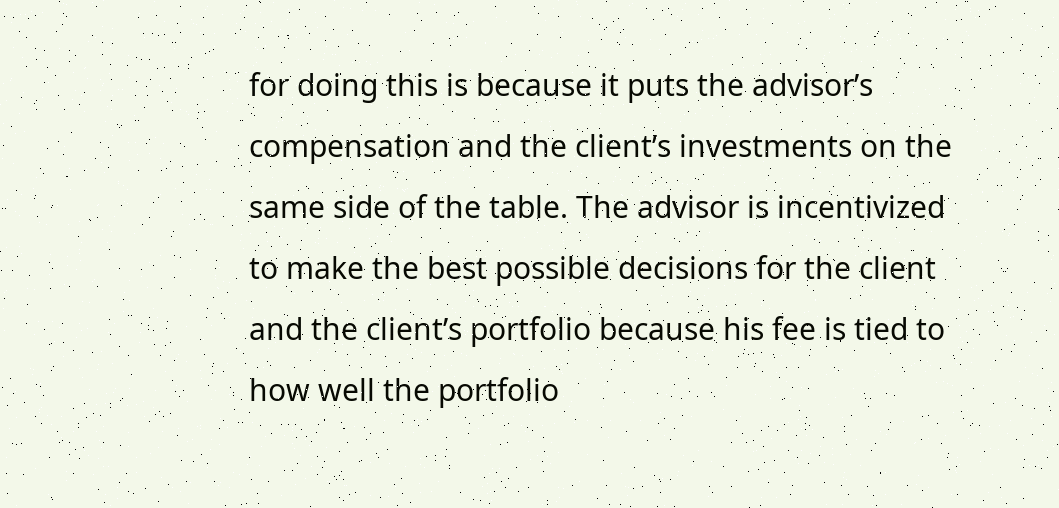for doing this is because it puts the advisor’s compensation and the client’s investments on the same side of the table. The advisor is incentivized to make the best possible decisions for the client and the client’s portfolio because his fee is tied to how well the portfolio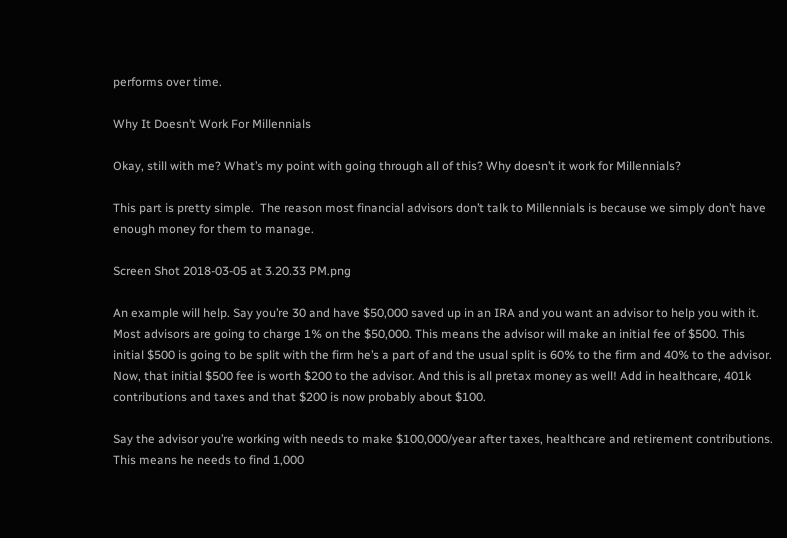performs over time.

Why It Doesn’t Work For Millennials

Okay, still with me? What’s my point with going through all of this? Why doesn’t it work for Millennials?

This part is pretty simple.  The reason most financial advisors don’t talk to Millennials is because we simply don’t have enough money for them to manage.

Screen Shot 2018-03-05 at 3.20.33 PM.png

An example will help. Say you’re 30 and have $50,000 saved up in an IRA and you want an advisor to help you with it. Most advisors are going to charge 1% on the $50,000. This means the advisor will make an initial fee of $500. This initial $500 is going to be split with the firm he’s a part of and the usual split is 60% to the firm and 40% to the advisor. Now, that initial $500 fee is worth $200 to the advisor. And this is all pretax money as well! Add in healthcare, 401k contributions and taxes and that $200 is now probably about $100.

Say the advisor you’re working with needs to make $100,000/year after taxes, healthcare and retirement contributions. This means he needs to find 1,000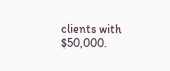clients with $50,000.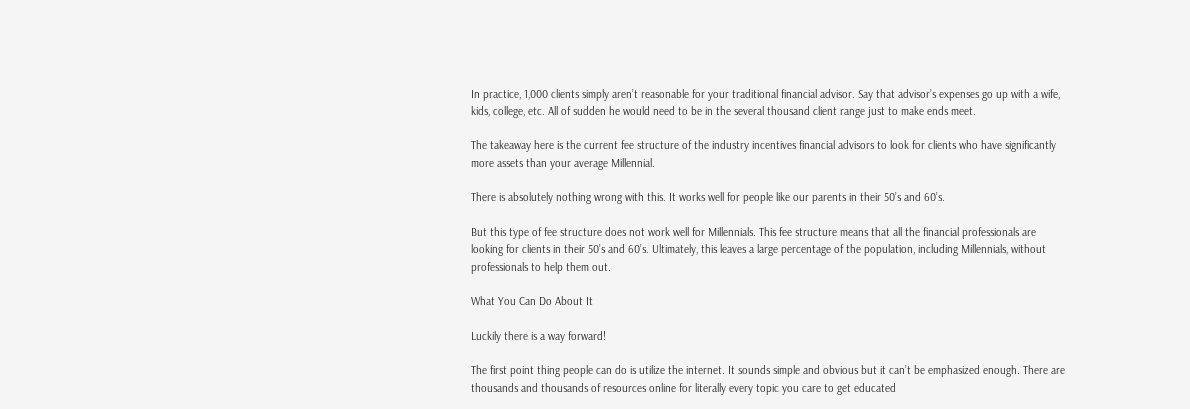In practice, 1,000 clients simply aren’t reasonable for your traditional financial advisor. Say that advisor’s expenses go up with a wife, kids, college, etc. All of sudden he would need to be in the several thousand client range just to make ends meet.

The takeaway here is the current fee structure of the industry incentives financial advisors to look for clients who have significantly more assets than your average Millennial.

There is absolutely nothing wrong with this. It works well for people like our parents in their 50’s and 60’s.

But this type of fee structure does not work well for Millennials. This fee structure means that all the financial professionals are looking for clients in their 50’s and 60’s. Ultimately, this leaves a large percentage of the population, including Millennials, without professionals to help them out.

What You Can Do About It

Luckily there is a way forward!

The first point thing people can do is utilize the internet. It sounds simple and obvious but it can’t be emphasized enough. There are thousands and thousands of resources online for literally every topic you care to get educated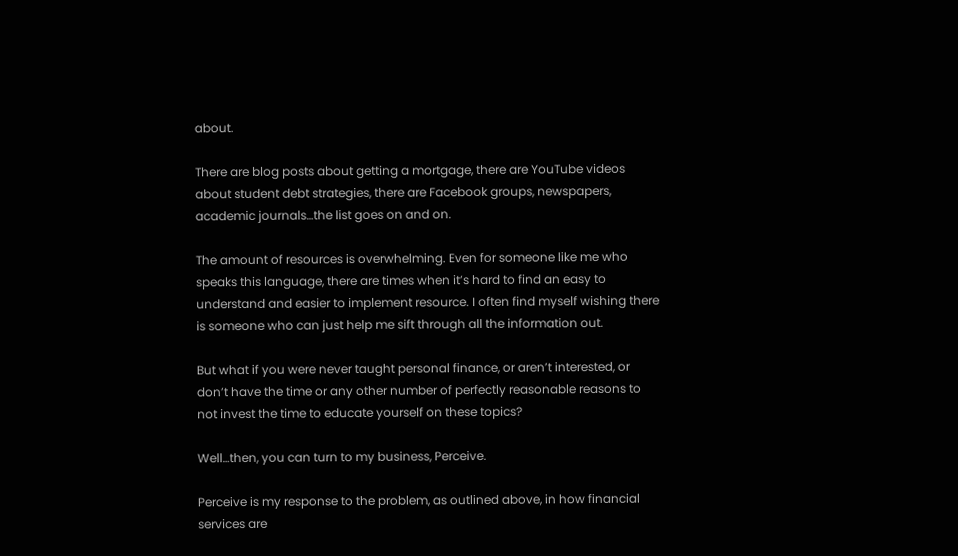about.

There are blog posts about getting a mortgage, there are YouTube videos about student debt strategies, there are Facebook groups, newspapers, academic journals…the list goes on and on.

The amount of resources is overwhelming. Even for someone like me who speaks this language, there are times when it’s hard to find an easy to understand and easier to implement resource. I often find myself wishing there is someone who can just help me sift through all the information out.

But what if you were never taught personal finance, or aren’t interested, or don’t have the time or any other number of perfectly reasonable reasons to not invest the time to educate yourself on these topics?

Well…then, you can turn to my business, Perceive.

Perceive is my response to the problem, as outlined above, in how financial services are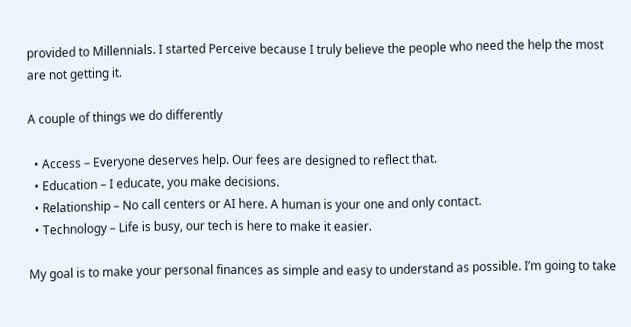provided to Millennials. I started Perceive because I truly believe the people who need the help the most are not getting it.

A couple of things we do differently

  • Access – Everyone deserves help. Our fees are designed to reflect that.
  • Education – I educate, you make decisions.
  • Relationship – No call centers or AI here. A human is your one and only contact.
  • Technology – Life is busy, our tech is here to make it easier.

My goal is to make your personal finances as simple and easy to understand as possible. I’m going to take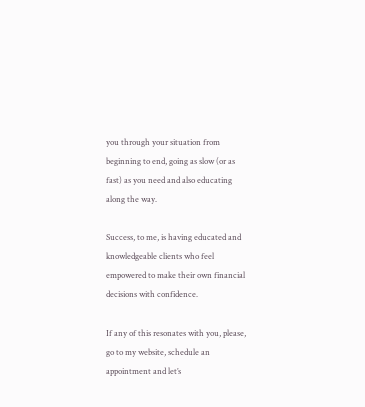you through your situation from beginning to end, going as slow (or as fast) as you need and also educating along the way.

Success, to me, is having educated and knowledgeable clients who feel empowered to make their own financial decisions with confidence.

If any of this resonates with you, please, go to my website, schedule an appointment and let’s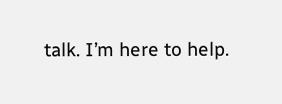talk. I’m here to help.